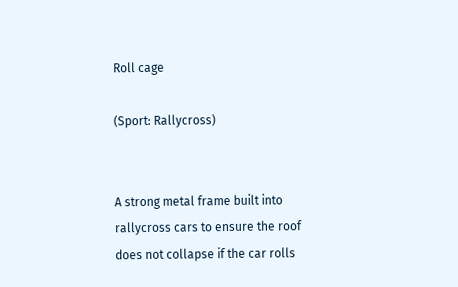Roll cage

(Sport: Rallycross)


A strong metal frame built into rallycross cars to ensure the roof does not collapse if the car rolls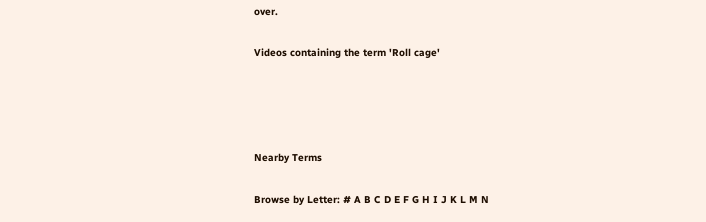over.

Videos containing the term 'Roll cage'




Nearby Terms

Browse by Letter: # A B C D E F G H I J K L M N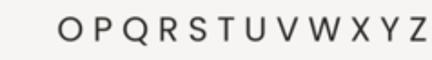O P Q R S T U V W X Y Z